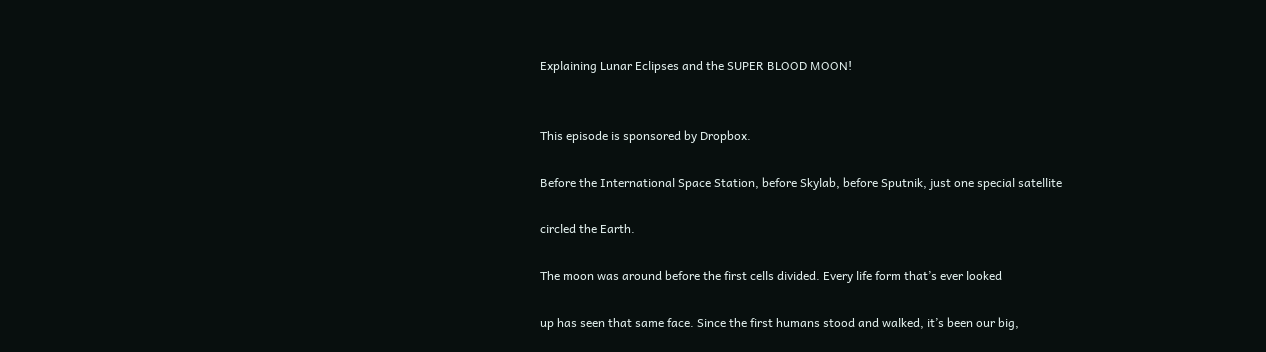Explaining Lunar Eclipses and the SUPER BLOOD MOON!


This episode is sponsored by Dropbox.

Before the International Space Station, before Skylab, before Sputnik, just one special satellite

circled the Earth.

The moon was around before the first cells divided. Every life form that’s ever looked

up has seen that same face. Since the first humans stood and walked, it’s been our big,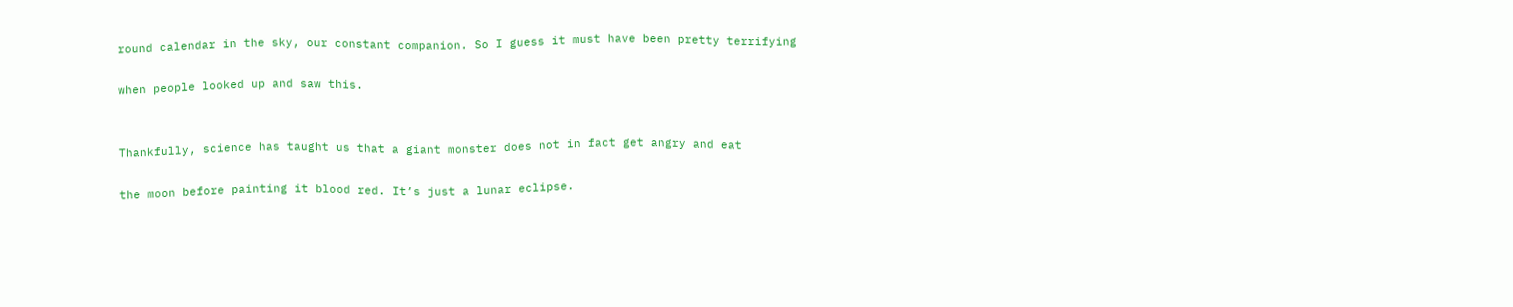round calendar in the sky, our constant companion. So I guess it must have been pretty terrifying

when people looked up and saw this.


Thankfully, science has taught us that a giant monster does not in fact get angry and eat

the moon before painting it blood red. It’s just a lunar eclipse.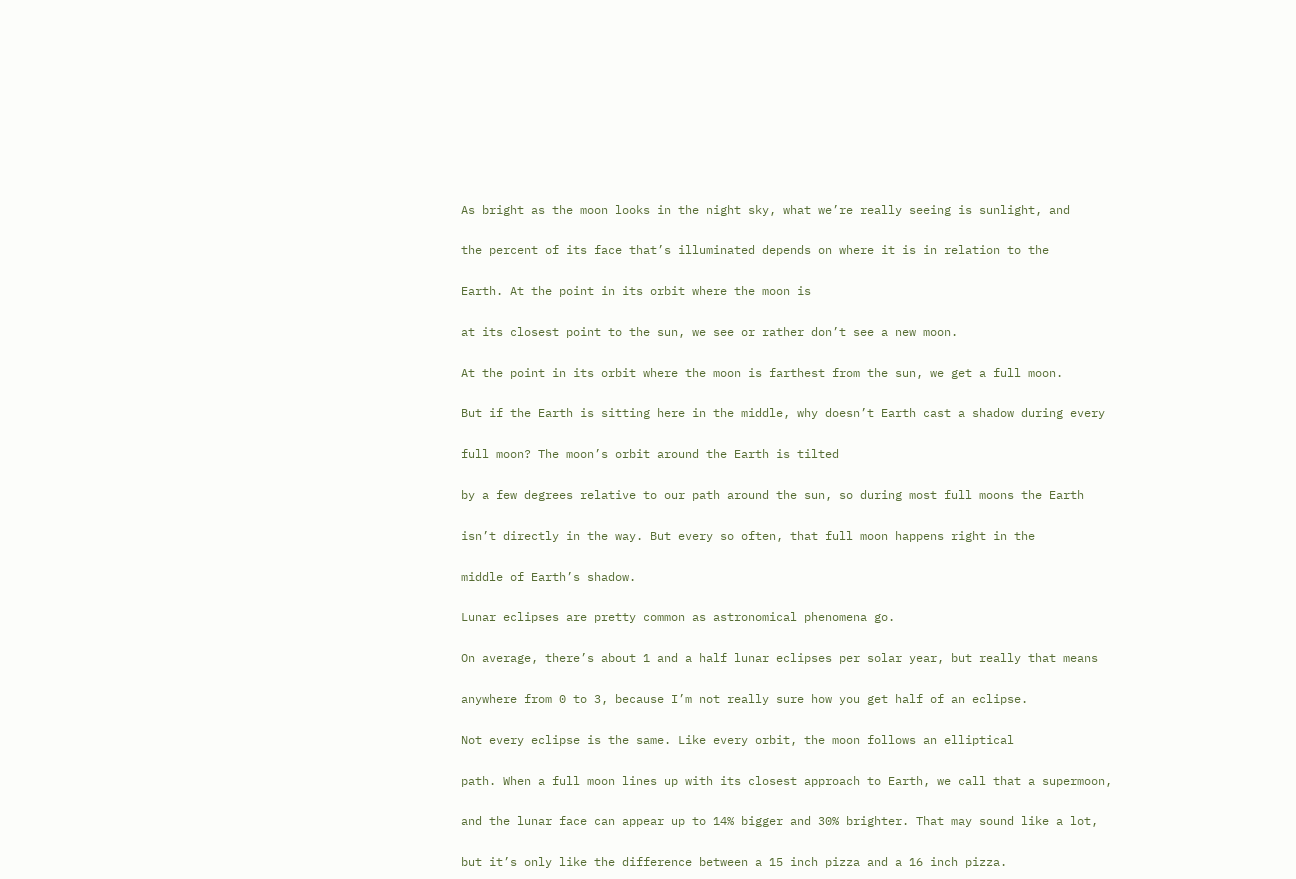As bright as the moon looks in the night sky, what we’re really seeing is sunlight, and

the percent of its face that’s illuminated depends on where it is in relation to the

Earth. At the point in its orbit where the moon is

at its closest point to the sun, we see or rather don’t see a new moon.

At the point in its orbit where the moon is farthest from the sun, we get a full moon.

But if the Earth is sitting here in the middle, why doesn’t Earth cast a shadow during every

full moon? The moon’s orbit around the Earth is tilted

by a few degrees relative to our path around the sun, so during most full moons the Earth

isn’t directly in the way. But every so often, that full moon happens right in the

middle of Earth’s shadow.

Lunar eclipses are pretty common as astronomical phenomena go.

On average, there’s about 1 and a half lunar eclipses per solar year, but really that means

anywhere from 0 to 3, because I’m not really sure how you get half of an eclipse.

Not every eclipse is the same. Like every orbit, the moon follows an elliptical

path. When a full moon lines up with its closest approach to Earth, we call that a supermoon,

and the lunar face can appear up to 14% bigger and 30% brighter. That may sound like a lot,

but it’s only like the difference between a 15 inch pizza and a 16 inch pizza.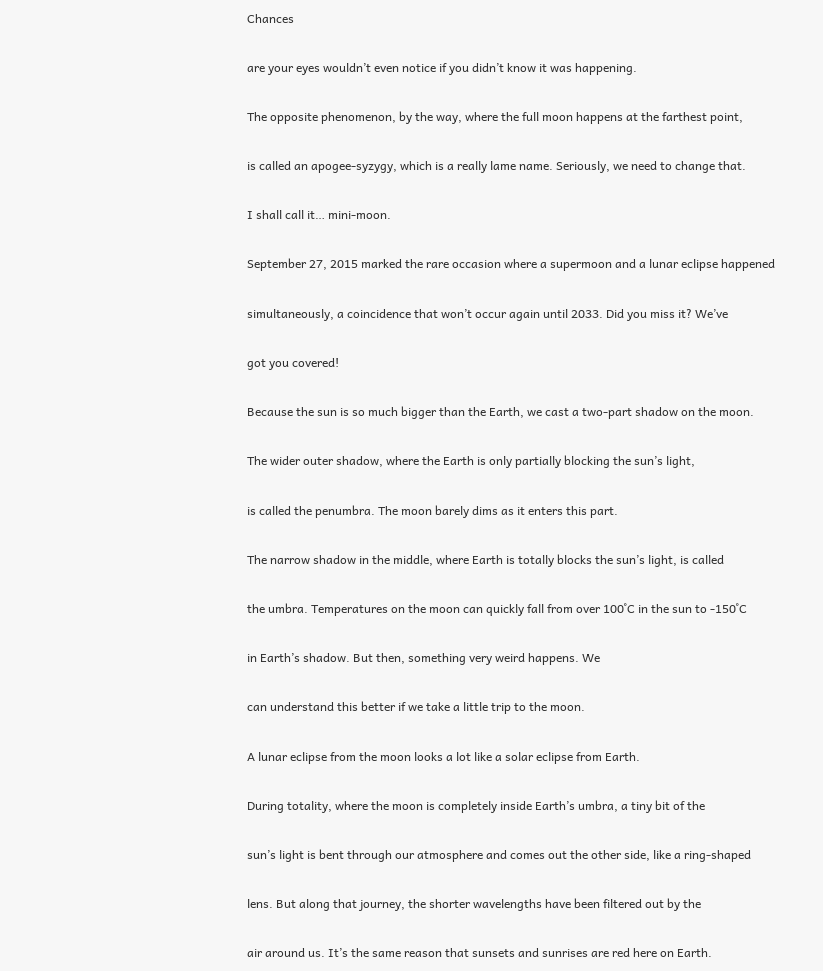Chances

are your eyes wouldn’t even notice if you didn’t know it was happening.

The opposite phenomenon, by the way, where the full moon happens at the farthest point,

is called an apogee-syzygy, which is a really lame name. Seriously, we need to change that.

I shall call it… mini-moon.

September 27, 2015 marked the rare occasion where a supermoon and a lunar eclipse happened

simultaneously, a coincidence that won’t occur again until 2033. Did you miss it? We’ve

got you covered!

Because the sun is so much bigger than the Earth, we cast a two-part shadow on the moon.

The wider outer shadow, where the Earth is only partially blocking the sun’s light,

is called the penumbra. The moon barely dims as it enters this part.

The narrow shadow in the middle, where Earth is totally blocks the sun’s light, is called

the umbra. Temperatures on the moon can quickly fall from over 100˚C in the sun to -150˚C

in Earth’s shadow. But then, something very weird happens. We

can understand this better if we take a little trip to the moon.

A lunar eclipse from the moon looks a lot like a solar eclipse from Earth.

During totality, where the moon is completely inside Earth’s umbra, a tiny bit of the

sun’s light is bent through our atmosphere and comes out the other side, like a ring-shaped

lens. But along that journey, the shorter wavelengths have been filtered out by the

air around us. It’s the same reason that sunsets and sunrises are red here on Earth.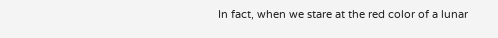In fact, when we stare at the red color of a lunar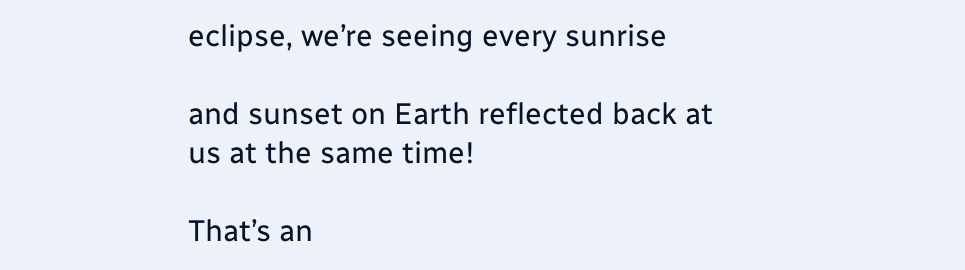eclipse, we’re seeing every sunrise

and sunset on Earth reflected back at us at the same time!

That’s an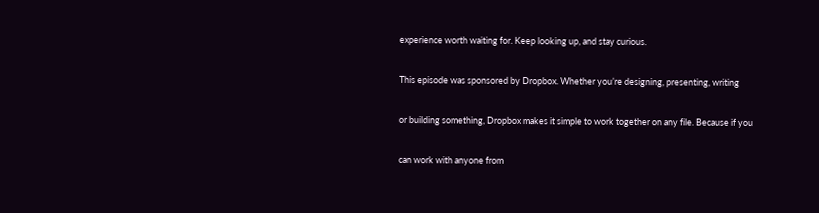experience worth waiting for. Keep looking up, and stay curious.

This episode was sponsored by Dropbox. Whether you’re designing, presenting, writing

or building something, Dropbox makes it simple to work together on any file. Because if you

can work with anyone from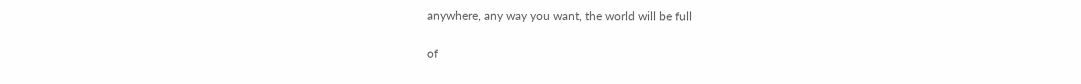anywhere, any way you want, the world will be full

of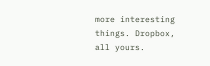more interesting things. Dropbox, all yours.